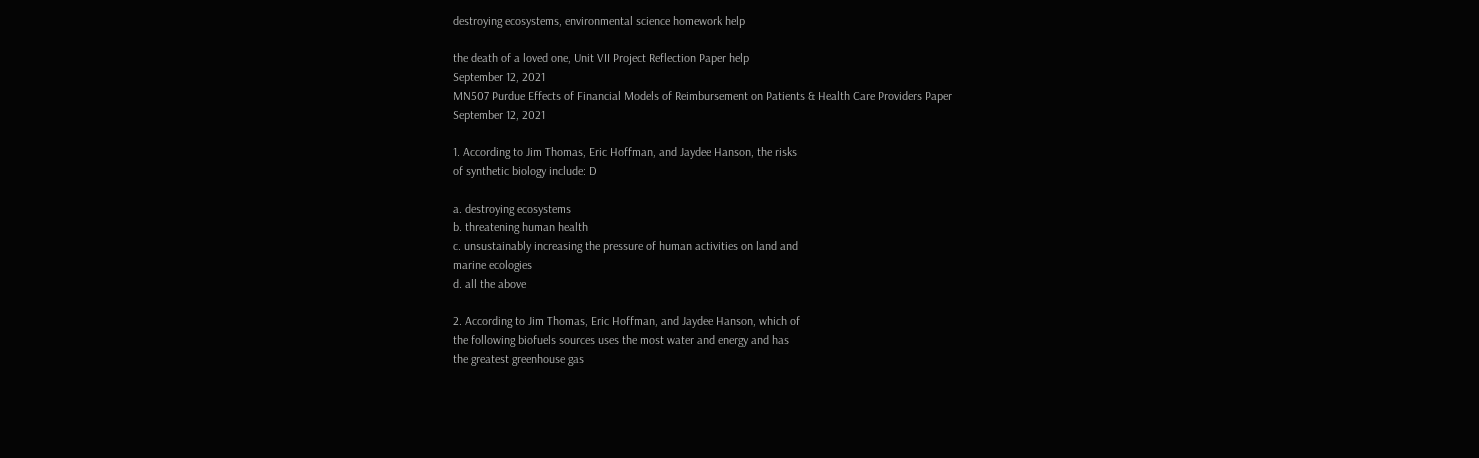destroying ecosystems, environmental science homework help

the death of a loved one, Unit VII Project Reflection Paper help
September 12, 2021
MN507 Purdue Effects of Financial Models of Reimbursement on Patients & Health Care Providers Paper
September 12, 2021

1. According to Jim Thomas, Eric Hoffman, and Jaydee Hanson, the risks
of synthetic biology include: D

a. destroying ecosystems
b. threatening human health
c. unsustainably increasing the pressure of human activities on land and
marine ecologies
d. all the above

2. According to Jim Thomas, Eric Hoffman, and Jaydee Hanson, which of
the following biofuels sources uses the most water and energy and has
the greatest greenhouse gas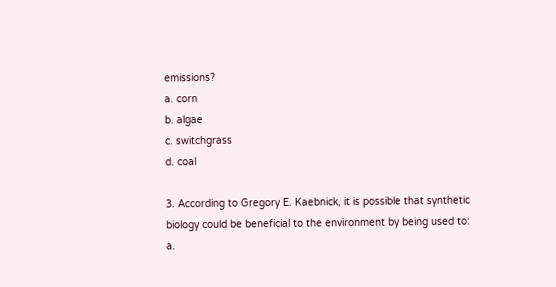emissions?
a. corn
b. algae
c. switchgrass
d. coal

3. According to Gregory E. Kaebnick, it is possible that synthetic
biology could be beneficial to the environment by being used to:
a.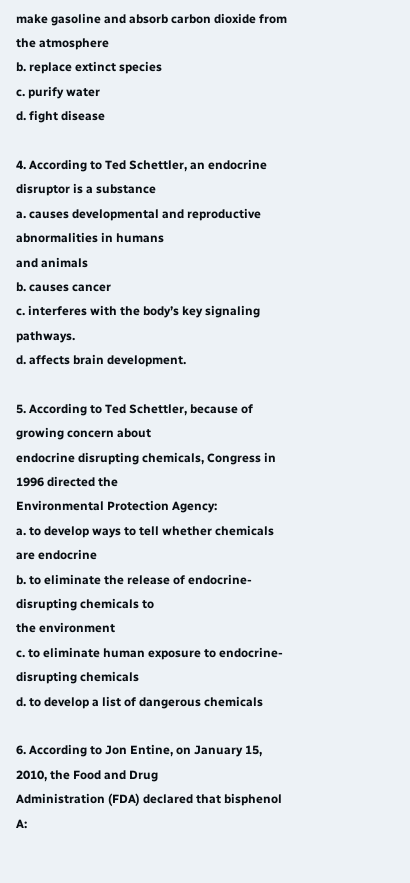make gasoline and absorb carbon dioxide from the atmosphere
b. replace extinct species
c. purify water
d. fight disease

4. According to Ted Schettler, an endocrine disruptor is a substance
a. causes developmental and reproductive abnormalities in humans
and animals
b. causes cancer
c. interferes with the body’s key signaling pathways.
d. affects brain development.

5. According to Ted Schettler, because of growing concern about
endocrine disrupting chemicals, Congress in 1996 directed the
Environmental Protection Agency:
a. to develop ways to tell whether chemicals are endocrine
b. to eliminate the release of endocrine-disrupting chemicals to
the environment
c. to eliminate human exposure to endocrine-disrupting chemicals
d. to develop a list of dangerous chemicals

6. According to Jon Entine, on January 15, 2010, the Food and Drug
Administration (FDA) declared that bisphenol A: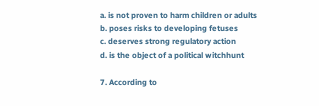a. is not proven to harm children or adults
b. poses risks to developing fetuses
c. deserves strong regulatory action
d. is the object of a political witchhunt

7. According to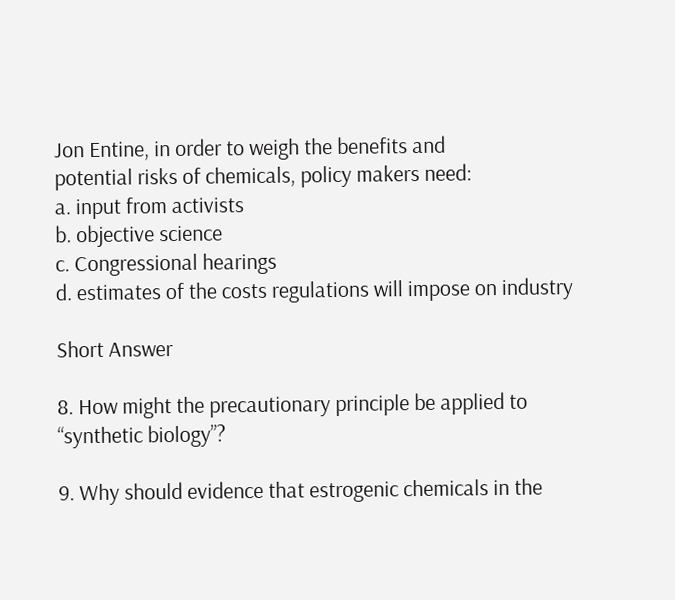Jon Entine, in order to weigh the benefits and
potential risks of chemicals, policy makers need:
a. input from activists
b. objective science
c. Congressional hearings
d. estimates of the costs regulations will impose on industry

Short Answer

8. How might the precautionary principle be applied to “synthetic biology”?

9. Why should evidence that estrogenic chemicals in the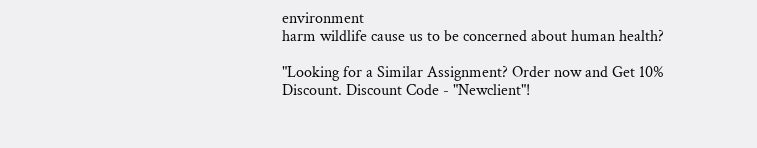environment
harm wildlife cause us to be concerned about human health?

"Looking for a Similar Assignment? Order now and Get 10% Discount. Discount Code - "Newclient"!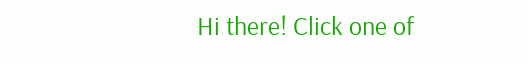Hi there! Click one of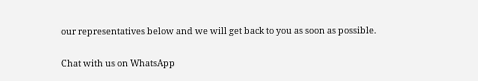our representatives below and we will get back to you as soon as possible.

Chat with us on WhatsApp